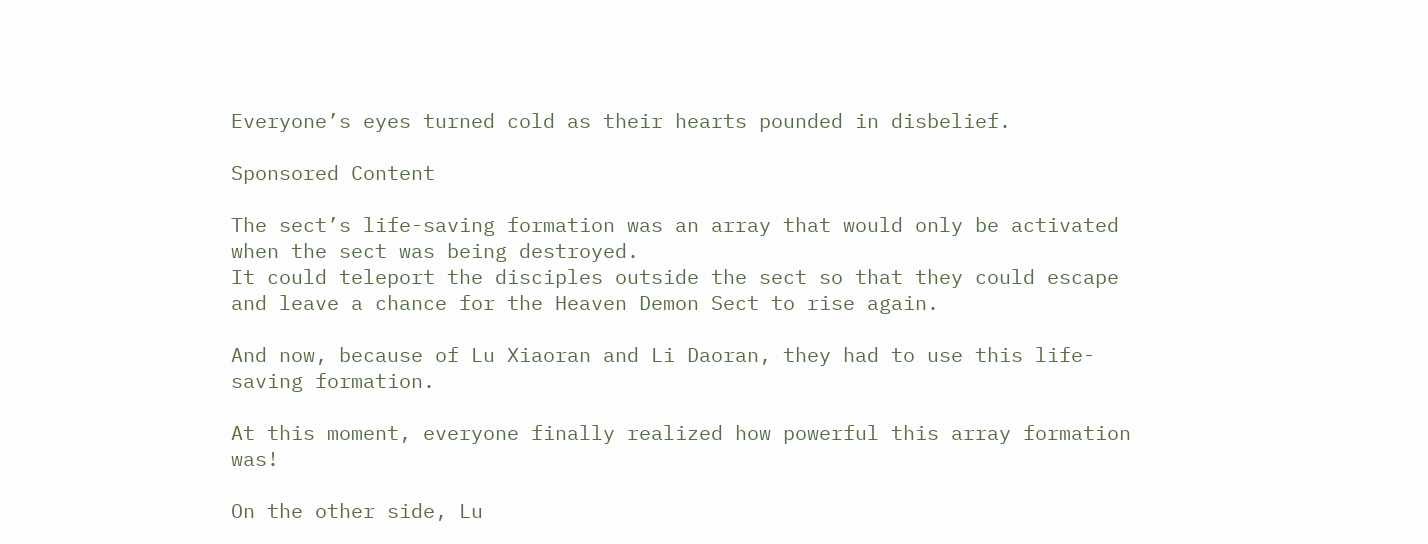Everyone’s eyes turned cold as their hearts pounded in disbelief.

Sponsored Content

The sect’s life-saving formation was an array that would only be activated when the sect was being destroyed.
It could teleport the disciples outside the sect so that they could escape and leave a chance for the Heaven Demon Sect to rise again.

And now, because of Lu Xiaoran and Li Daoran, they had to use this life-saving formation.

At this moment, everyone finally realized how powerful this array formation was!

On the other side, Lu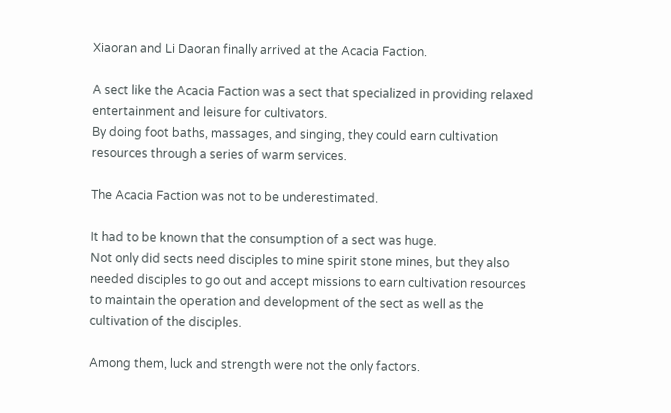Xiaoran and Li Daoran finally arrived at the Acacia Faction.

A sect like the Acacia Faction was a sect that specialized in providing relaxed entertainment and leisure for cultivators.
By doing foot baths, massages, and singing, they could earn cultivation resources through a series of warm services.

The Acacia Faction was not to be underestimated.

It had to be known that the consumption of a sect was huge.
Not only did sects need disciples to mine spirit stone mines, but they also needed disciples to go out and accept missions to earn cultivation resources to maintain the operation and development of the sect as well as the cultivation of the disciples.

Among them, luck and strength were not the only factors.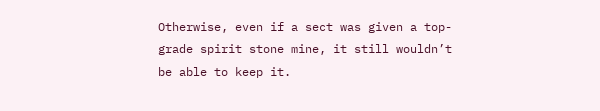Otherwise, even if a sect was given a top-grade spirit stone mine, it still wouldn’t be able to keep it.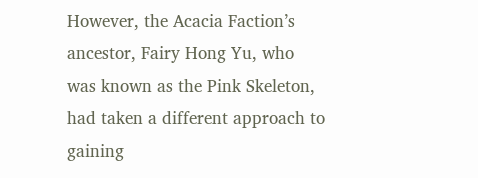However, the Acacia Faction’s ancestor, Fairy Hong Yu, who was known as the Pink Skeleton, had taken a different approach to gaining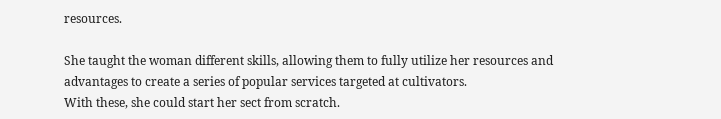resources.

She taught the woman different skills, allowing them to fully utilize her resources and advantages to create a series of popular services targeted at cultivators.
With these, she could start her sect from scratch.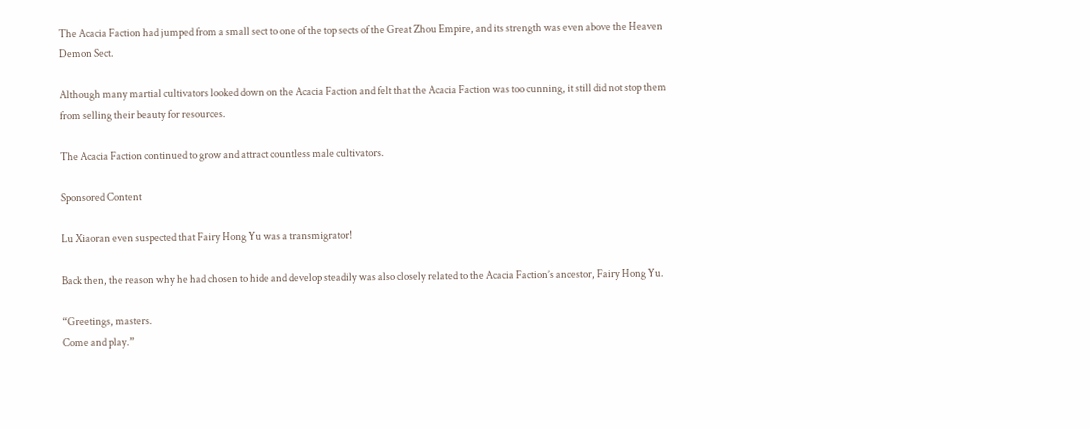The Acacia Faction had jumped from a small sect to one of the top sects of the Great Zhou Empire, and its strength was even above the Heaven Demon Sect.

Although many martial cultivators looked down on the Acacia Faction and felt that the Acacia Faction was too cunning, it still did not stop them from selling their beauty for resources.

The Acacia Faction continued to grow and attract countless male cultivators.

Sponsored Content

Lu Xiaoran even suspected that Fairy Hong Yu was a transmigrator!

Back then, the reason why he had chosen to hide and develop steadily was also closely related to the Acacia Faction’s ancestor, Fairy Hong Yu.

“Greetings, masters.
Come and play.”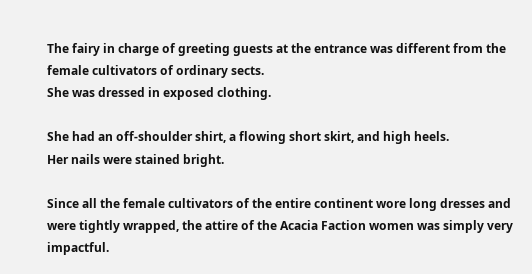The fairy in charge of greeting guests at the entrance was different from the female cultivators of ordinary sects.
She was dressed in exposed clothing.

She had an off-shoulder shirt, a flowing short skirt, and high heels.
Her nails were stained bright.

Since all the female cultivators of the entire continent wore long dresses and were tightly wrapped, the attire of the Acacia Faction women was simply very impactful.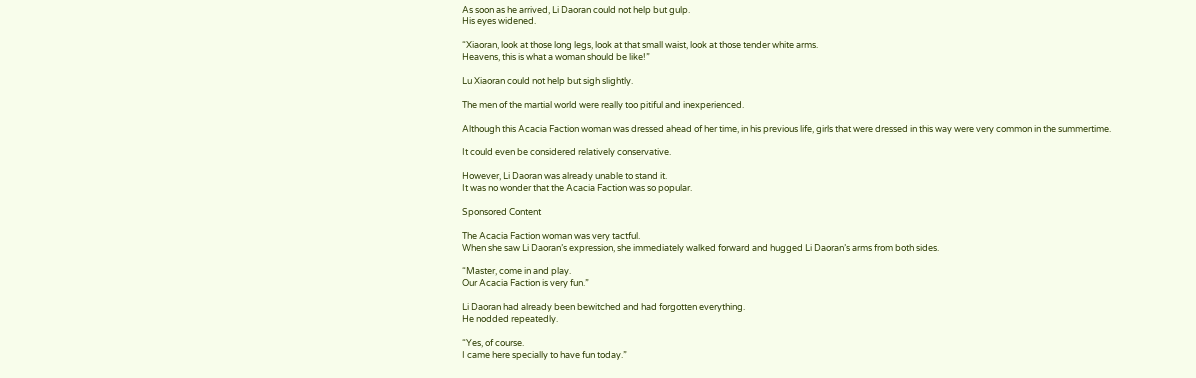As soon as he arrived, Li Daoran could not help but gulp.
His eyes widened.

“Xiaoran, look at those long legs, look at that small waist, look at those tender white arms.
Heavens, this is what a woman should be like!”

Lu Xiaoran could not help but sigh slightly.

The men of the martial world were really too pitiful and inexperienced.

Although this Acacia Faction woman was dressed ahead of her time, in his previous life, girls that were dressed in this way were very common in the summertime.

It could even be considered relatively conservative.

However, Li Daoran was already unable to stand it.
It was no wonder that the Acacia Faction was so popular.

Sponsored Content

The Acacia Faction woman was very tactful.
When she saw Li Daoran’s expression, she immediately walked forward and hugged Li Daoran’s arms from both sides.

“Master, come in and play.
Our Acacia Faction is very fun.”

Li Daoran had already been bewitched and had forgotten everything.
He nodded repeatedly.

“Yes, of course.
I came here specially to have fun today.”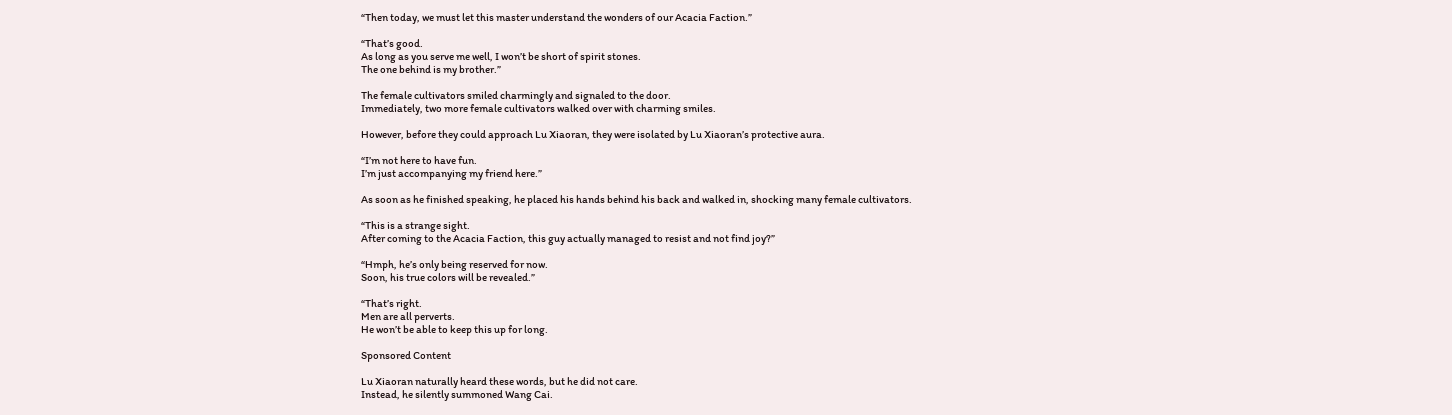“Then today, we must let this master understand the wonders of our Acacia Faction.”

“That’s good.
As long as you serve me well, I won’t be short of spirit stones.
The one behind is my brother.”

The female cultivators smiled charmingly and signaled to the door.
Immediately, two more female cultivators walked over with charming smiles.

However, before they could approach Lu Xiaoran, they were isolated by Lu Xiaoran’s protective aura.

“I’m not here to have fun.
I’m just accompanying my friend here.”

As soon as he finished speaking, he placed his hands behind his back and walked in, shocking many female cultivators.

“This is a strange sight.
After coming to the Acacia Faction, this guy actually managed to resist and not find joy?”

“Hmph, he’s only being reserved for now.
Soon, his true colors will be revealed.”

“That’s right.
Men are all perverts.
He won’t be able to keep this up for long.

Sponsored Content

Lu Xiaoran naturally heard these words, but he did not care.
Instead, he silently summoned Wang Cai.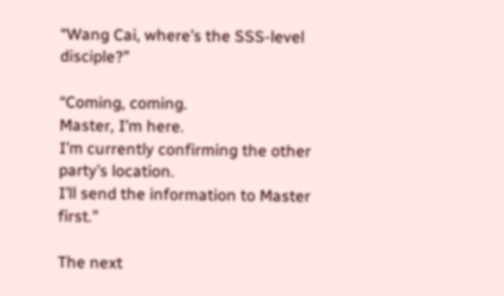“Wang Cai, where’s the SSS-level disciple?”

“Coming, coming.
Master, I’m here.
I’m currently confirming the other party’s location.
I’ll send the information to Master first.”

The next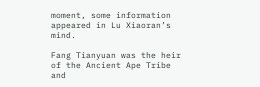moment, some information appeared in Lu Xiaoran’s mind.

Fang Tianyuan was the heir of the Ancient Ape Tribe and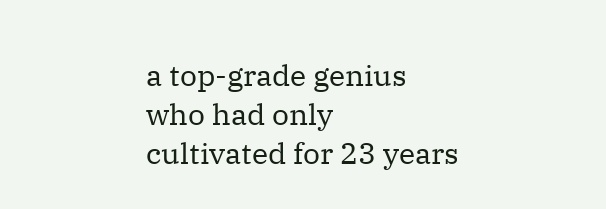a top-grade genius who had only cultivated for 23 years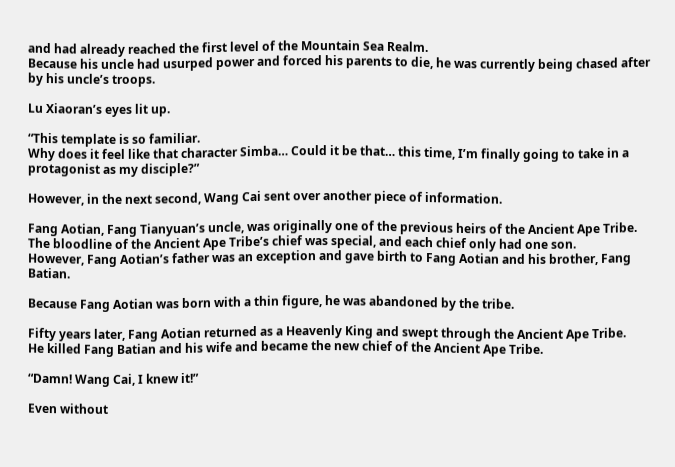and had already reached the first level of the Mountain Sea Realm.
Because his uncle had usurped power and forced his parents to die, he was currently being chased after by his uncle’s troops.

Lu Xiaoran’s eyes lit up.

“This template is so familiar.
Why does it feel like that character Simba… Could it be that… this time, I’m finally going to take in a protagonist as my disciple?”

However, in the next second, Wang Cai sent over another piece of information.

Fang Aotian, Fang Tianyuan’s uncle, was originally one of the previous heirs of the Ancient Ape Tribe.
The bloodline of the Ancient Ape Tribe’s chief was special, and each chief only had one son.
However, Fang Aotian’s father was an exception and gave birth to Fang Aotian and his brother, Fang Batian.

Because Fang Aotian was born with a thin figure, he was abandoned by the tribe.

Fifty years later, Fang Aotian returned as a Heavenly King and swept through the Ancient Ape Tribe.
He killed Fang Batian and his wife and became the new chief of the Ancient Ape Tribe.

“Damn! Wang Cai, I knew it!”

Even without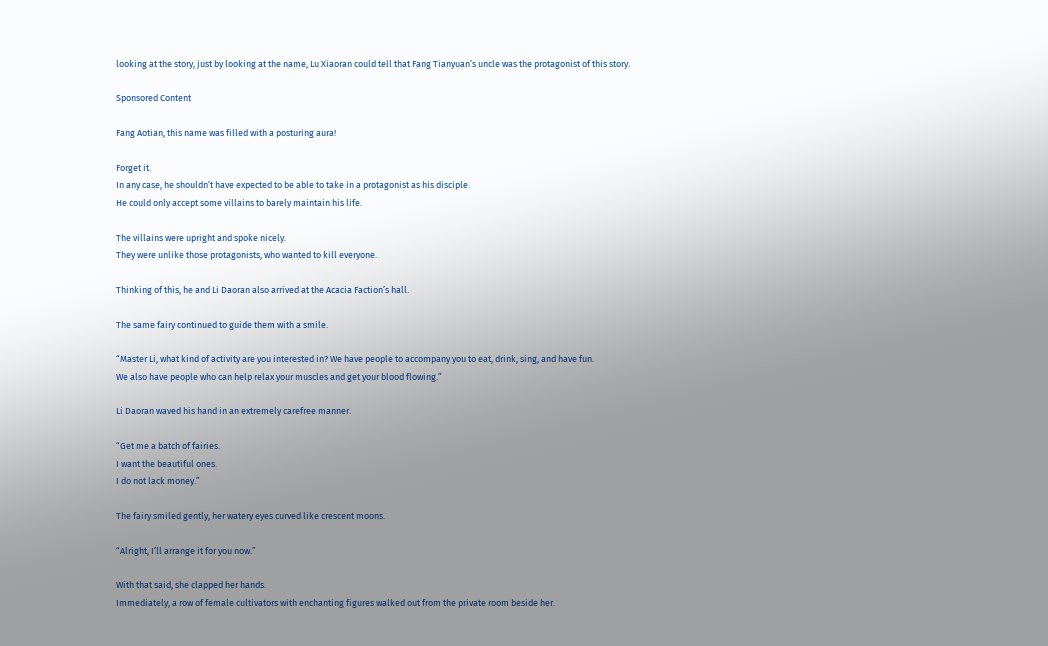looking at the story, just by looking at the name, Lu Xiaoran could tell that Fang Tianyuan’s uncle was the protagonist of this story.

Sponsored Content

Fang Aotian, this name was filled with a posturing aura!

Forget it.
In any case, he shouldn’t have expected to be able to take in a protagonist as his disciple.
He could only accept some villains to barely maintain his life.

The villains were upright and spoke nicely.
They were unlike those protagonists, who wanted to kill everyone.

Thinking of this, he and Li Daoran also arrived at the Acacia Faction’s hall.

The same fairy continued to guide them with a smile.

“Master Li, what kind of activity are you interested in? We have people to accompany you to eat, drink, sing, and have fun.
We also have people who can help relax your muscles and get your blood flowing.”

Li Daoran waved his hand in an extremely carefree manner.

“Get me a batch of fairies.
I want the beautiful ones.
I do not lack money.”

The fairy smiled gently, her watery eyes curved like crescent moons.

“Alright, I’ll arrange it for you now.”

With that said, she clapped her hands.
Immediately, a row of female cultivators with enchanting figures walked out from the private room beside her.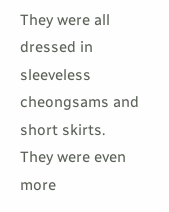They were all dressed in sleeveless cheongsams and short skirts.
They were even more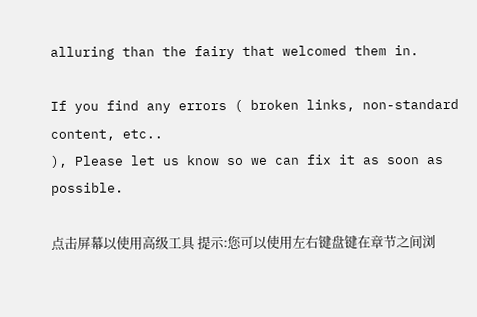alluring than the fairy that welcomed them in.

If you find any errors ( broken links, non-standard content, etc..
), Please let us know so we can fix it as soon as possible.

点击屏幕以使用高级工具 提示:您可以使用左右键盘键在章节之间浏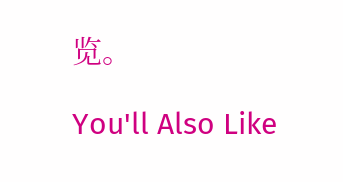览。

You'll Also Like